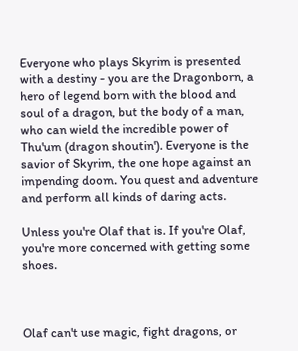Everyone who plays Skyrim is presented with a destiny - you are the Dragonborn, a hero of legend born with the blood and soul of a dragon, but the body of a man, who can wield the incredible power of Thu'um (dragon shoutin'). Everyone is the savior of Skyrim, the one hope against an impending doom. You quest and adventure and perform all kinds of daring acts.

Unless you're Olaf that is. If you're Olaf, you're more concerned with getting some shoes.



Olaf can't use magic, fight dragons, or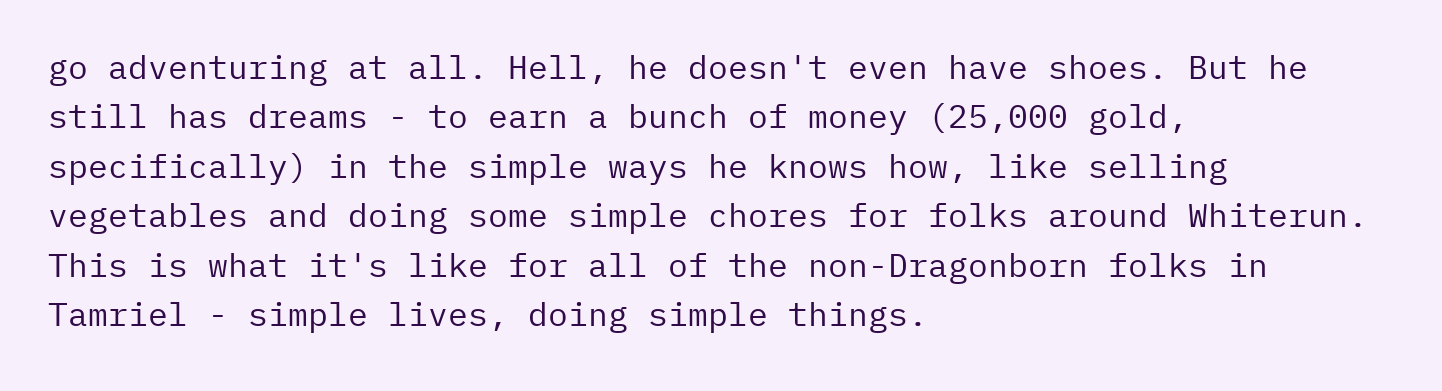go adventuring at all. Hell, he doesn't even have shoes. But he still has dreams - to earn a bunch of money (25,000 gold, specifically) in the simple ways he knows how, like selling vegetables and doing some simple chores for folks around Whiterun. This is what it's like for all of the non-Dragonborn folks in Tamriel - simple lives, doing simple things.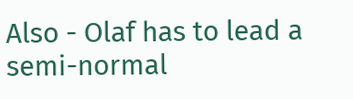Also - Olaf has to lead a semi-normal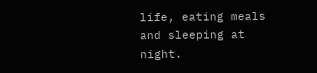life, eating meals and sleeping at night.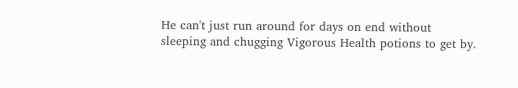He can't just run around for days on end without sleeping and chugging Vigorous Health potions to get by.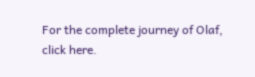For the complete journey of Olaf, click here.